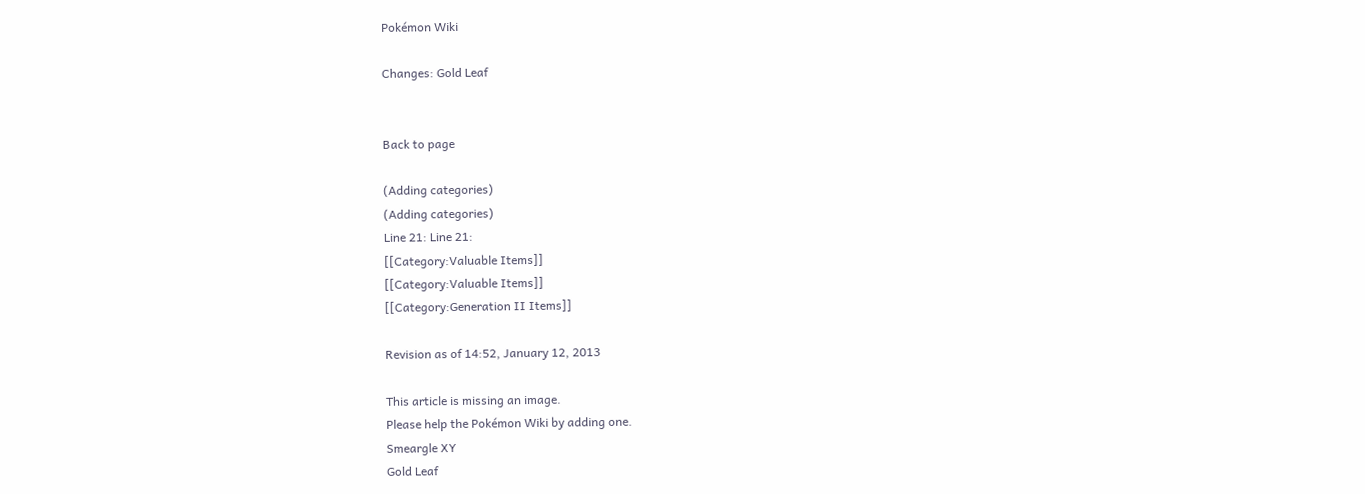Pokémon Wiki

Changes: Gold Leaf


Back to page

(Adding categories)
(Adding categories)
Line 21: Line 21:
[[Category:Valuable Items]]
[[Category:Valuable Items]]
[[Category:Generation II Items]]

Revision as of 14:52, January 12, 2013

This article is missing an image.
Please help the Pokémon Wiki by adding one.
Smeargle XY
Gold Leaf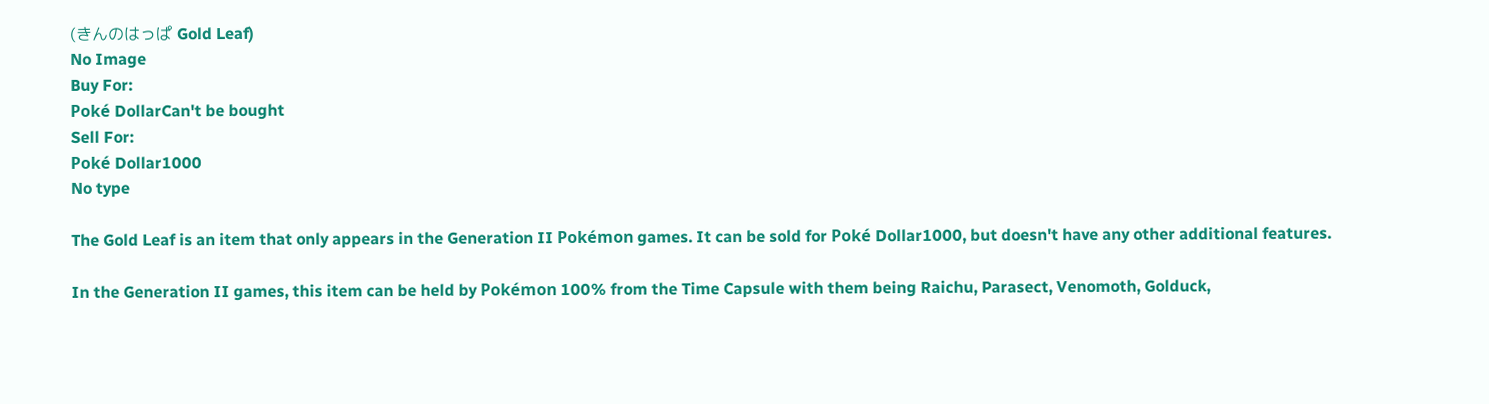(きんのはっぱ Gold Leaf)
No Image
Buy For:
Poké DollarCan't be bought
Sell For:
Poké Dollar1000
No type

The Gold Leaf is an item that only appears in the Generation II Pokémon games. It can be sold for Poké Dollar1000, but doesn't have any other additional features.

In the Generation II games, this item can be held by Pokémon 100% from the Time Capsule with them being Raichu, Parasect, Venomoth, Golduck,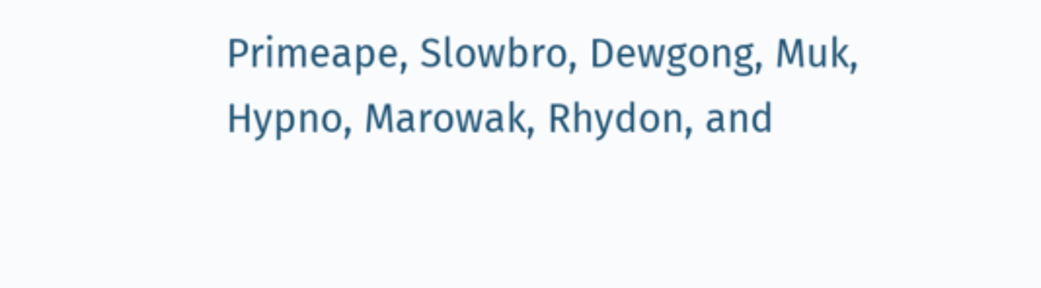Primeape, Slowbro, Dewgong, Muk, Hypno, Marowak, Rhydon, and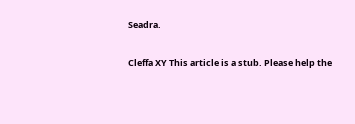Seadra.

Cleffa XY This article is a stub. Please help the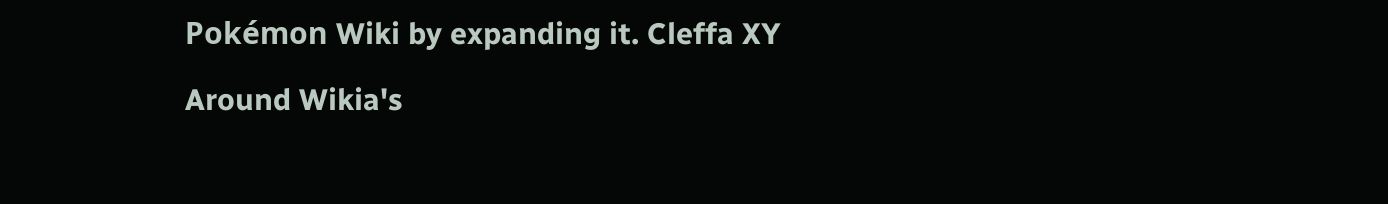Pokémon Wiki by expanding it. Cleffa XY

Around Wikia's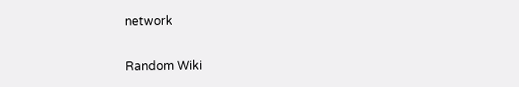network

Random Wiki